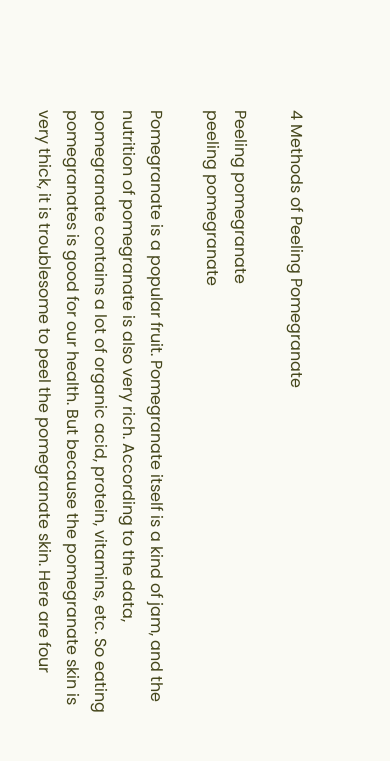4 Methods of Peeling Pomegranate

Peeling pomegranate
peeling pomegranate

Pomegranate is a popular fruit. Pomegranate itself is a kind of jam, and the nutrition of pomegranate is also very rich. According to the data, pomegranate contains a lot of organic acid, protein, vitamins, etc. So eating pomegranates is good for our health. But because the pomegranate skin is very thick, it is troublesome to peel the pomegranate skin. Here are four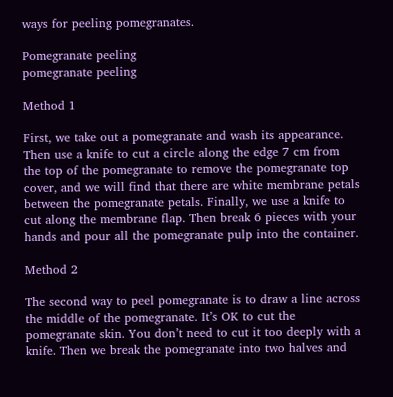ways for peeling pomegranates.

Pomegranate peeling
pomegranate peeling

Method 1

First, we take out a pomegranate and wash its appearance. Then use a knife to cut a circle along the edge 7 cm from the top of the pomegranate to remove the pomegranate top cover, and we will find that there are white membrane petals between the pomegranate petals. Finally, we use a knife to cut along the membrane flap. Then break 6 pieces with your hands and pour all the pomegranate pulp into the container.

Method 2

The second way to peel pomegranate is to draw a line across the middle of the pomegranate. It’s OK to cut the pomegranate skin. You don’t need to cut it too deeply with a knife. Then we break the pomegranate into two halves and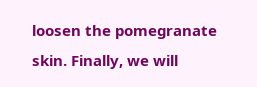loosen the pomegranate skin. Finally, we will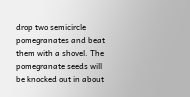drop two semicircle pomegranates and beat them with a shovel. The pomegranate seeds will be knocked out in about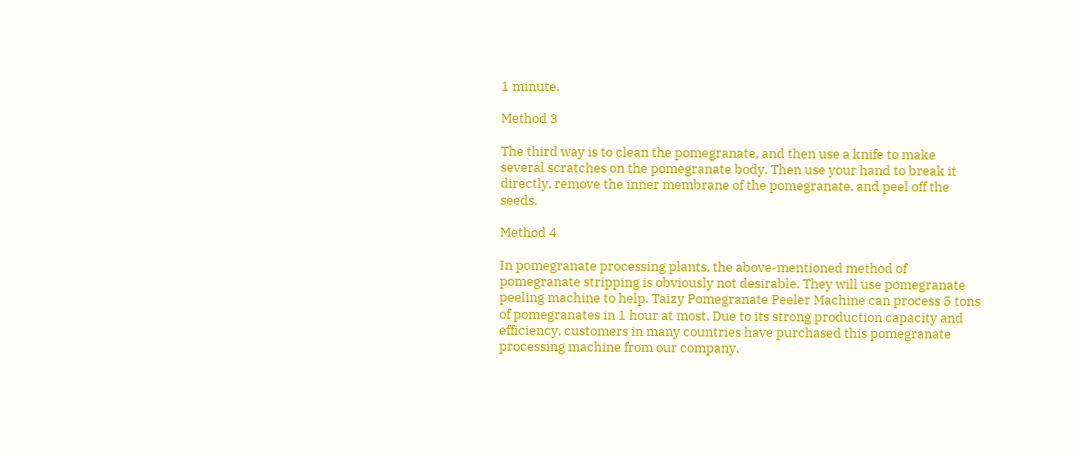1 minute.

Method 3

The third way is to clean the pomegranate, and then use a knife to make several scratches on the pomegranate body. Then use your hand to break it directly, remove the inner membrane of the pomegranate, and peel off the seeds.

Method 4

In pomegranate processing plants, the above-mentioned method of pomegranate stripping is obviously not desirable. They will use pomegranate peeling machine to help. Taizy Pomegranate Peeler Machine can process 5 tons of pomegranates in 1 hour at most. Due to its strong production capacity and efficiency, customers in many countries have purchased this pomegranate processing machine from our company.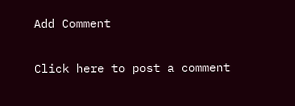Add Comment

Click here to post a comment